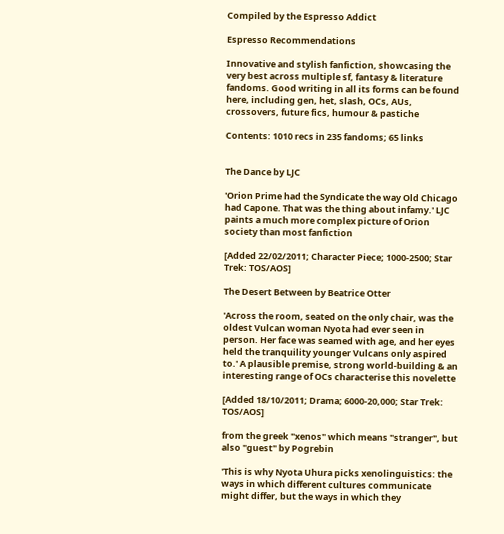Compiled by the Espresso Addict

Espresso Recommendations

Innovative and stylish fanfiction, showcasing the very best across multiple sf, fantasy & literature fandoms. Good writing in all its forms can be found here, including gen, het, slash, OCs, AUs, crossovers, future fics, humour & pastiche

Contents: 1010 recs in 235 fandoms; 65 links


The Dance by LJC

'Orion Prime had the Syndicate the way Old Chicago had Capone. That was the thing about infamy.' LJC paints a much more complex picture of Orion society than most fanfiction

[Added 22/02/2011; Character Piece; 1000-2500; Star Trek: TOS/AOS]

The Desert Between by Beatrice Otter

'Across the room, seated on the only chair, was the oldest Vulcan woman Nyota had ever seen in person. Her face was seamed with age, and her eyes held the tranquility younger Vulcans only aspired to.' A plausible premise, strong world-building & an interesting range of OCs characterise this novelette

[Added 18/10/2011; Drama; 6000-20,000; Star Trek: TOS/AOS]

from the greek "xenos" which means "stranger", but also "guest" by Pogrebin

'This is why Nyota Uhura picks xenolinguistics: the ways in which different cultures communicate might differ, but the ways in which they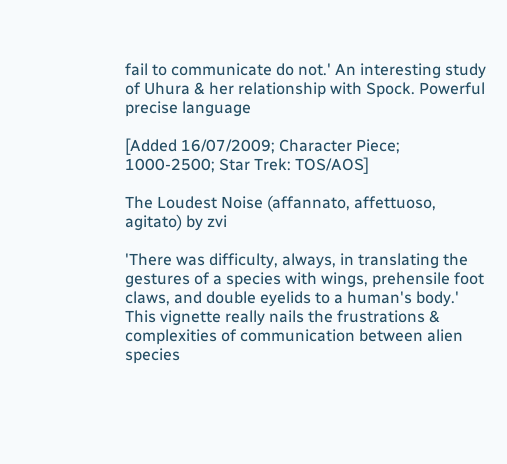fail to communicate do not.' An interesting study of Uhura & her relationship with Spock. Powerful precise language

[Added 16/07/2009; Character Piece; 1000-2500; Star Trek: TOS/AOS]

The Loudest Noise (affannato, affettuoso, agitato) by zvi

'There was difficulty, always, in translating the gestures of a species with wings, prehensile foot claws, and double eyelids to a human's body.' This vignette really nails the frustrations & complexities of communication between alien species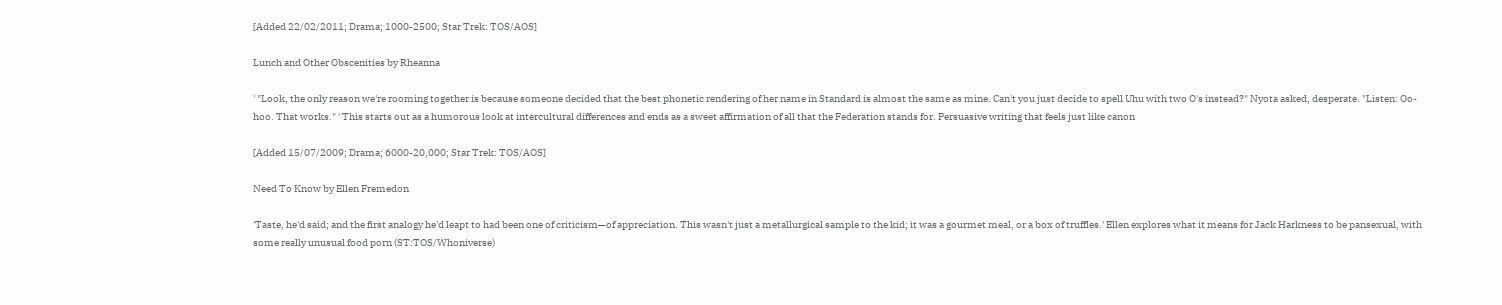[Added 22/02/2011; Drama; 1000-2500; Star Trek: TOS/AOS]

Lunch and Other Obscenities by Rheanna

' "Look, the only reason we're rooming together is because someone decided that the best phonetic rendering of her name in Standard is almost the same as mine. Can't you just decide to spell Uhu with two O's instead?" Nyota asked, desperate. "Listen: Oo-hoo. That works." ' This starts out as a humorous look at intercultural differences and ends as a sweet affirmation of all that the Federation stands for. Persuasive writing that feels just like canon

[Added 15/07/2009; Drama; 6000-20,000; Star Trek: TOS/AOS]

Need To Know by Ellen Fremedon

'Taste, he'd said; and the first analogy he'd leapt to had been one of criticism—of appreciation. This wasn't just a metallurgical sample to the kid; it was a gourmet meal, or a box of truffles.' Ellen explores what it means for Jack Harkness to be pansexual, with some really unusual food porn (ST:TOS/Whoniverse)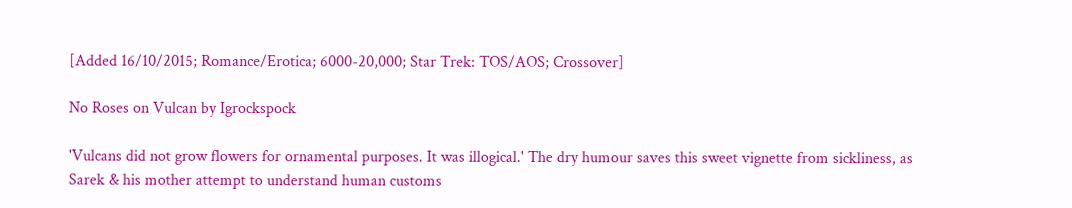[Added 16/10/2015; Romance/Erotica; 6000-20,000; Star Trek: TOS/AOS; Crossover]

No Roses on Vulcan by Igrockspock

'Vulcans did not grow flowers for ornamental purposes. It was illogical.' The dry humour saves this sweet vignette from sickliness, as Sarek & his mother attempt to understand human customs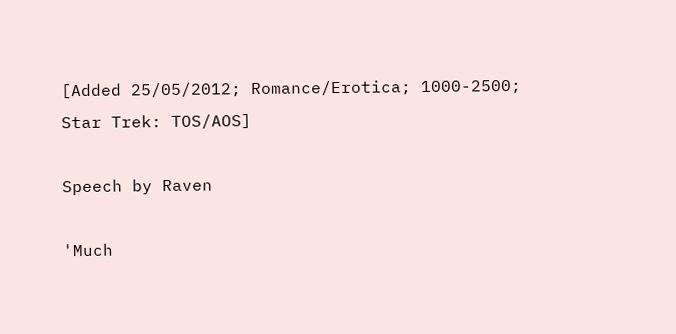[Added 25/05/2012; Romance/Erotica; 1000-2500; Star Trek: TOS/AOS]

Speech by Raven

'Much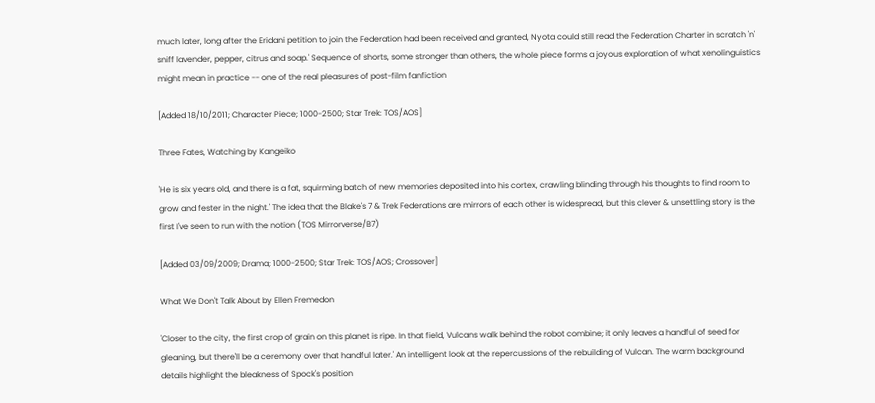much later, long after the Eridani petition to join the Federation had been received and granted, Nyota could still read the Federation Charter in scratch 'n' sniff lavender, pepper, citrus and soap.' Sequence of shorts, some stronger than others, the whole piece forms a joyous exploration of what xenolinguistics might mean in practice -- one of the real pleasures of post-film fanfiction

[Added 18/10/2011; Character Piece; 1000-2500; Star Trek: TOS/AOS]

Three Fates, Watching by Kangeiko

'He is six years old, and there is a fat, squirming batch of new memories deposited into his cortex, crawling blinding through his thoughts to find room to grow and fester in the night.' The idea that the Blake's 7 & Trek Federations are mirrors of each other is widespread, but this clever & unsettling story is the first I've seen to run with the notion (TOS Mirrorverse/B7)

[Added 03/09/2009; Drama; 1000-2500; Star Trek: TOS/AOS; Crossover]

What We Don't Talk About by Ellen Fremedon

'Closer to the city, the first crop of grain on this planet is ripe. In that field, Vulcans walk behind the robot combine; it only leaves a handful of seed for gleaning, but there'll be a ceremony over that handful later.' An intelligent look at the repercussions of the rebuilding of Vulcan. The warm background details highlight the bleakness of Spock's position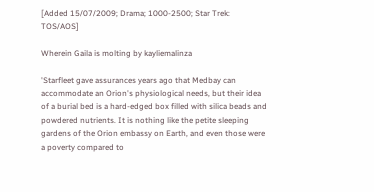[Added 15/07/2009; Drama; 1000-2500; Star Trek: TOS/AOS]

Wherein Gaila is molting by kayliemalinza

'Starfleet gave assurances years ago that Medbay can accommodate an Orion's physiological needs, but their idea of a burial bed is a hard-edged box filled with silica beads and powdered nutrients. It is nothing like the petite sleeping gardens of the Orion embassy on Earth, and even those were a poverty compared to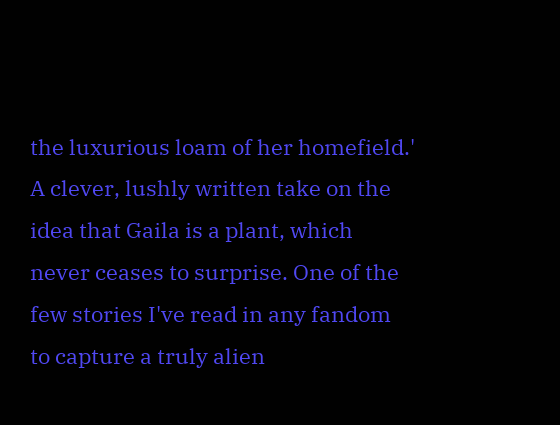the luxurious loam of her homefield.' A clever, lushly written take on the idea that Gaila is a plant, which never ceases to surprise. One of the few stories I've read in any fandom to capture a truly alien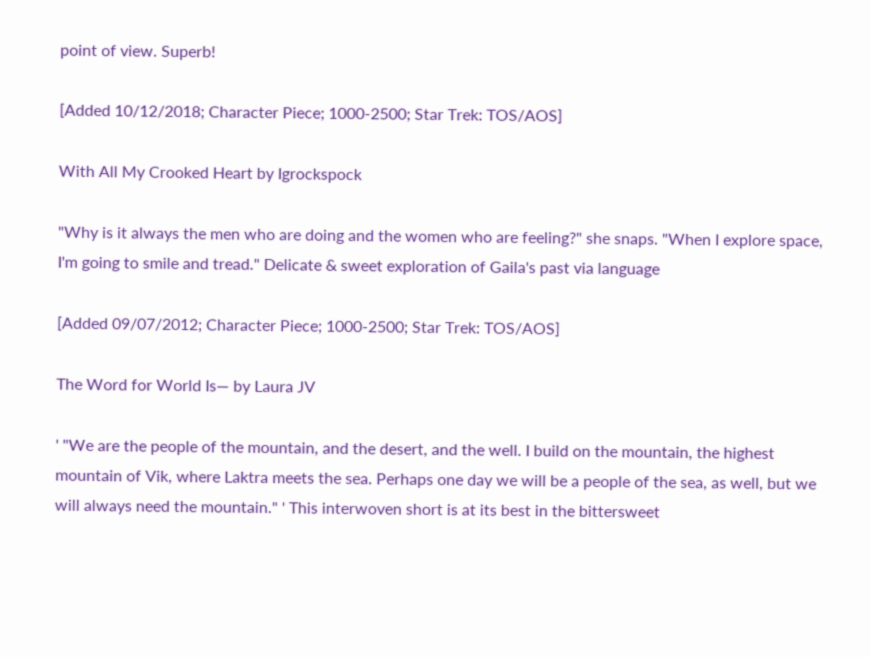point of view. Superb!

[Added 10/12/2018; Character Piece; 1000-2500; Star Trek: TOS/AOS]

With All My Crooked Heart by Igrockspock

"Why is it always the men who are doing and the women who are feeling?" she snaps. "When I explore space, I'm going to smile and tread." Delicate & sweet exploration of Gaila's past via language

[Added 09/07/2012; Character Piece; 1000-2500; Star Trek: TOS/AOS]

The Word for World Is— by Laura JV

' "We are the people of the mountain, and the desert, and the well. I build on the mountain, the highest mountain of Vik, where Laktra meets the sea. Perhaps one day we will be a people of the sea, as well, but we will always need the mountain." ' This interwoven short is at its best in the bittersweet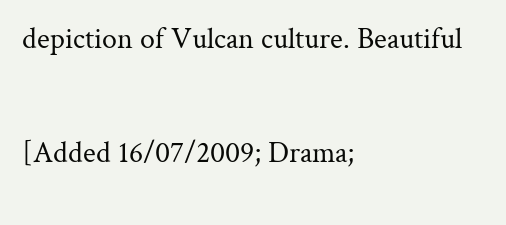depiction of Vulcan culture. Beautiful

[Added 16/07/2009; Drama;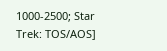1000-2500; Star Trek: TOS/AOS]